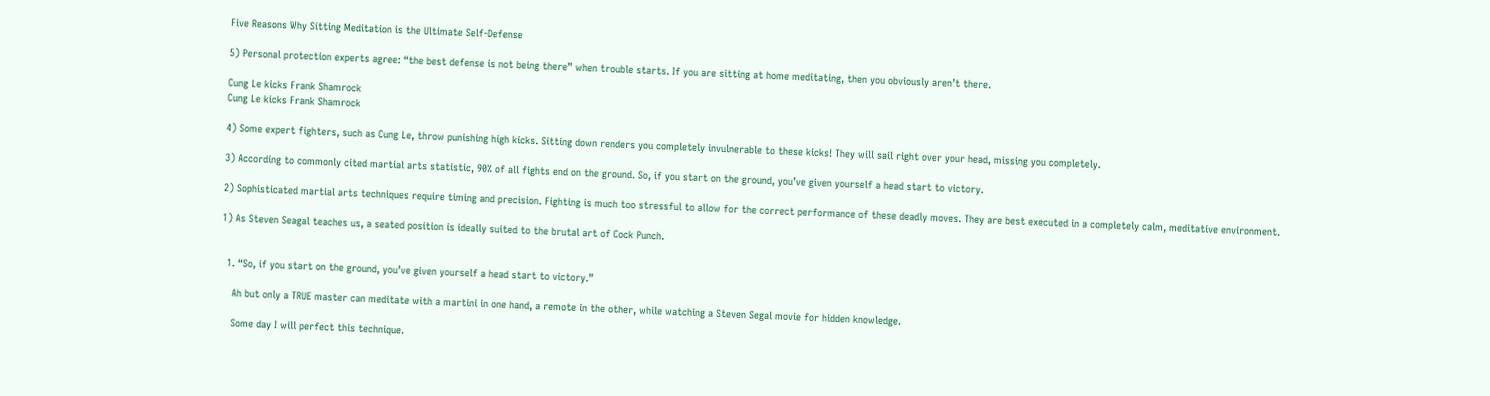Five Reasons Why Sitting Meditation is the Ultimate Self-Defense

5) Personal protection experts agree: “the best defense is not being there” when trouble starts. If you are sitting at home meditating, then you obviously aren’t there.

Cung Le kicks Frank Shamrock
Cung Le kicks Frank Shamrock

4) Some expert fighters, such as Cung Le, throw punishing high kicks. Sitting down renders you completely invulnerable to these kicks! They will sail right over your head, missing you completely.

3) According to commonly cited martial arts statistic, 90% of all fights end on the ground. So, if you start on the ground, you’ve given yourself a head start to victory.

2) Sophisticated martial arts techniques require timing and precision. Fighting is much too stressful to allow for the correct performance of these deadly moves. They are best executed in a completely calm, meditative environment.

1) As Steven Seagal teaches us, a seated position is ideally suited to the brutal art of Cock Punch.


  1. “So, if you start on the ground, you’ve given yourself a head start to victory.”

    Ah but only a TRUE master can meditate with a martini in one hand, a remote in the other, while watching a Steven Segal movie for hidden knowledge.

    Some day I will perfect this technique.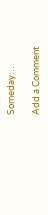Someday…

Add a Comment